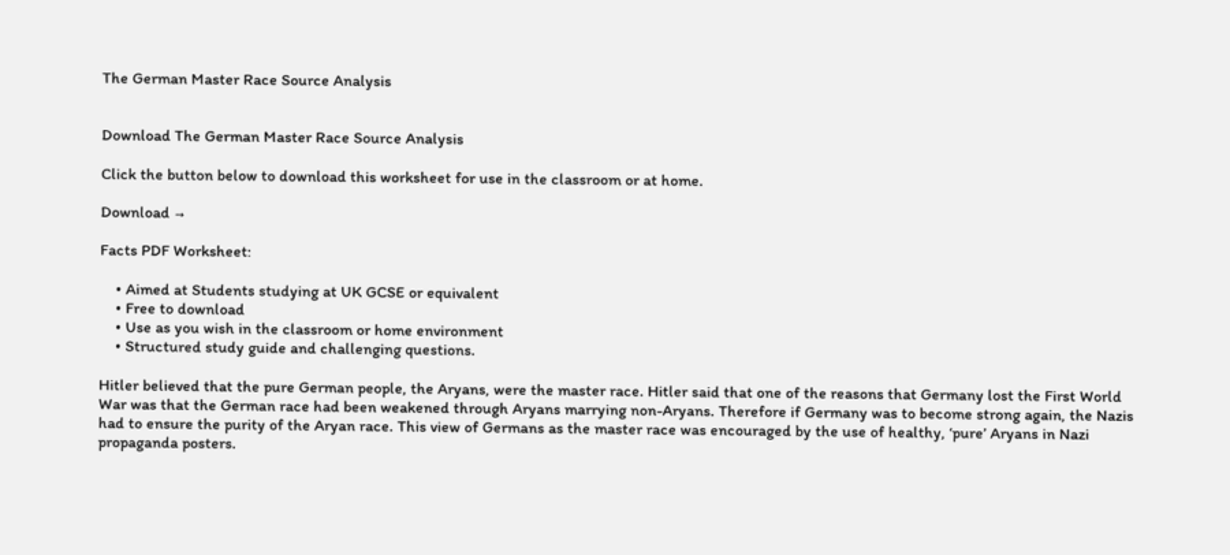The German Master Race Source Analysis


Download The German Master Race Source Analysis

Click the button below to download this worksheet for use in the classroom or at home.

Download →

Facts PDF Worksheet:

    • Aimed at Students studying at UK GCSE or equivalent
    • Free to download
    • Use as you wish in the classroom or home environment
    • Structured study guide and challenging questions.

Hitler believed that the pure German people, the Aryans, were the master race. Hitler said that one of the reasons that Germany lost the First World War was that the German race had been weakened through Aryans marrying non-Aryans. Therefore if Germany was to become strong again, the Nazis had to ensure the purity of the Aryan race. This view of Germans as the master race was encouraged by the use of healthy, ‘pure’ Aryans in Nazi propaganda posters.